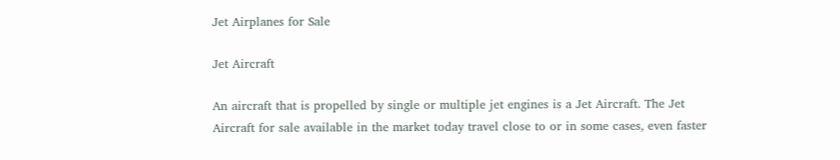Jet Airplanes for Sale

Jet Aircraft

An aircraft that is propelled by single or multiple jet engines is a Jet Aircraft. The Jet Aircraft for sale available in the market today travel close to or in some cases, even faster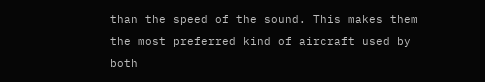than the speed of the sound. This makes them the most preferred kind of aircraft used by both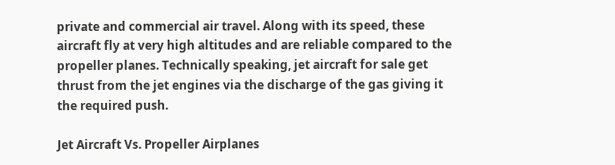private and commercial air travel. Along with its speed, these aircraft fly at very high altitudes and are reliable compared to the propeller planes. Technically speaking, jet aircraft for sale get thrust from the jet engines via the discharge of the gas giving it the required push.

Jet Aircraft Vs. Propeller Airplanes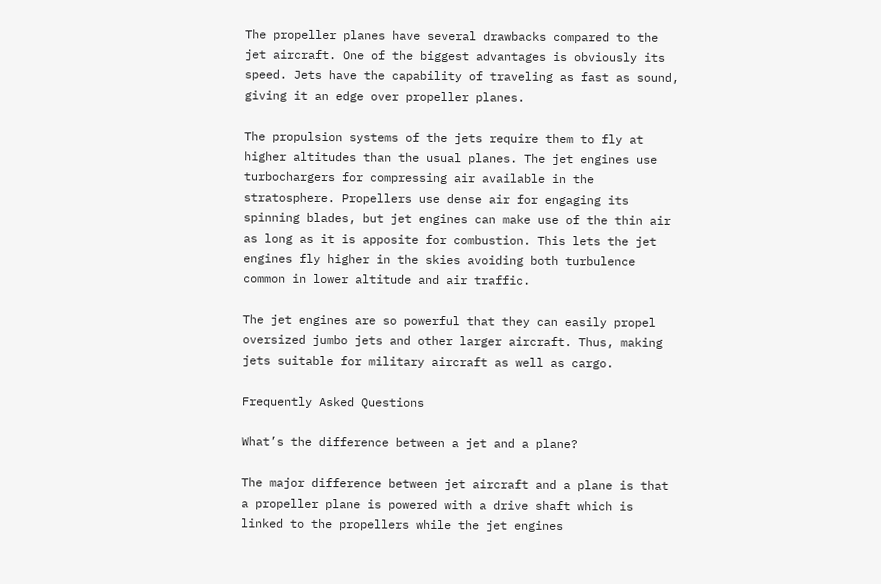The propeller planes have several drawbacks compared to the jet aircraft. One of the biggest advantages is obviously its speed. Jets have the capability of traveling as fast as sound, giving it an edge over propeller planes.

The propulsion systems of the jets require them to fly at higher altitudes than the usual planes. The jet engines use turbochargers for compressing air available in the stratosphere. Propellers use dense air for engaging its spinning blades, but jet engines can make use of the thin air as long as it is apposite for combustion. This lets the jet engines fly higher in the skies avoiding both turbulence common in lower altitude and air traffic.

The jet engines are so powerful that they can easily propel oversized jumbo jets and other larger aircraft. Thus, making jets suitable for military aircraft as well as cargo.

Frequently Asked Questions

What’s the difference between a jet and a plane?

The major difference between jet aircraft and a plane is that a propeller plane is powered with a drive shaft which is linked to the propellers while the jet engines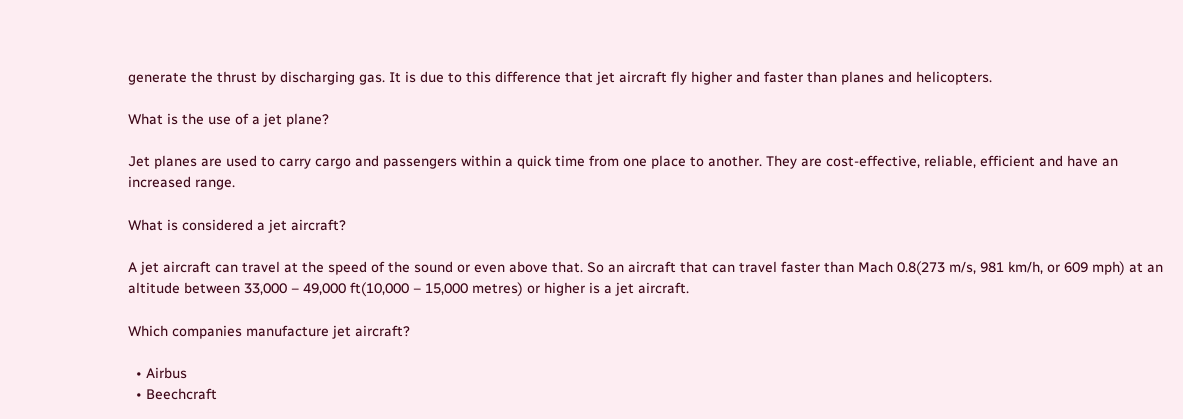generate the thrust by discharging gas. It is due to this difference that jet aircraft fly higher and faster than planes and helicopters.

What is the use of a jet plane?

Jet planes are used to carry cargo and passengers within a quick time from one place to another. They are cost-effective, reliable, efficient and have an increased range.

What is considered a jet aircraft?

A jet aircraft can travel at the speed of the sound or even above that. So an aircraft that can travel faster than Mach 0.8(273 m/s, 981 km/h, or 609 mph) at an altitude between 33,000 – 49,000 ft(10,000 – 15,000 metres) or higher is a jet aircraft.

Which companies manufacture jet aircraft?

  • Airbus
  • Beechcraft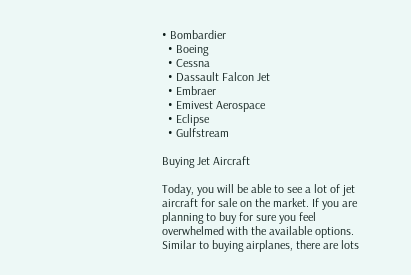• Bombardier
  • Boeing
  • Cessna
  • Dassault Falcon Jet
  • Embraer
  • Emivest Aerospace
  • Eclipse
  • Gulfstream

Buying Jet Aircraft

Today, you will be able to see a lot of jet aircraft for sale on the market. If you are planning to buy for sure you feel overwhelmed with the available options. Similar to buying airplanes, there are lots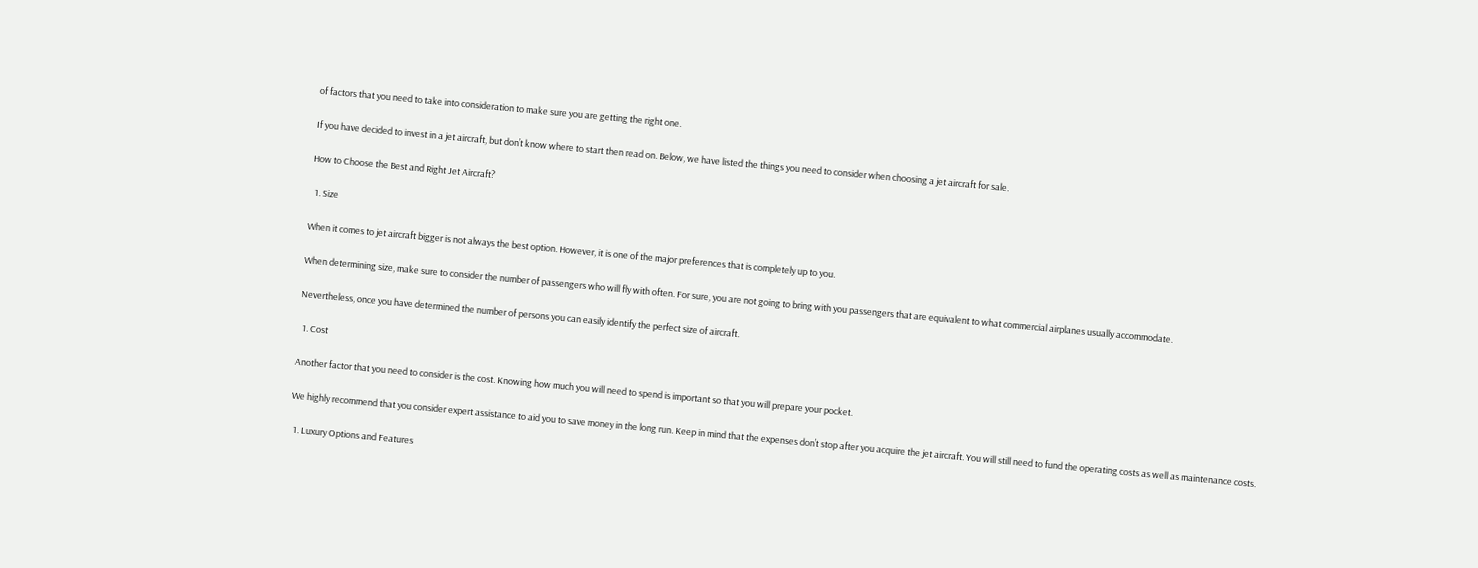of factors that you need to take into consideration to make sure you are getting the right one.

If you have decided to invest in a jet aircraft, but don’t know where to start then read on. Below, we have listed the things you need to consider when choosing a jet aircraft for sale.

How to Choose the Best and Right Jet Aircraft?

  1. Size

When it comes to jet aircraft bigger is not always the best option. However, it is one of the major preferences that is completely up to you.

When determining size, make sure to consider the number of passengers who will fly with often. For sure, you are not going to bring with you passengers that are equivalent to what commercial airplanes usually accommodate.

Nevertheless, once you have determined the number of persons you can easily identify the perfect size of aircraft.

  1. Cost

Another factor that you need to consider is the cost. Knowing how much you will need to spend is important so that you will prepare your pocket.

We highly recommend that you consider expert assistance to aid you to save money in the long run. Keep in mind that the expenses don’t stop after you acquire the jet aircraft. You will still need to fund the operating costs as well as maintenance costs.

  1. Luxury Options and Features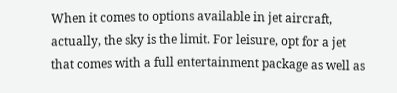When it comes to options available in jet aircraft, actually, the sky is the limit. For leisure, opt for a jet that comes with a full entertainment package as well as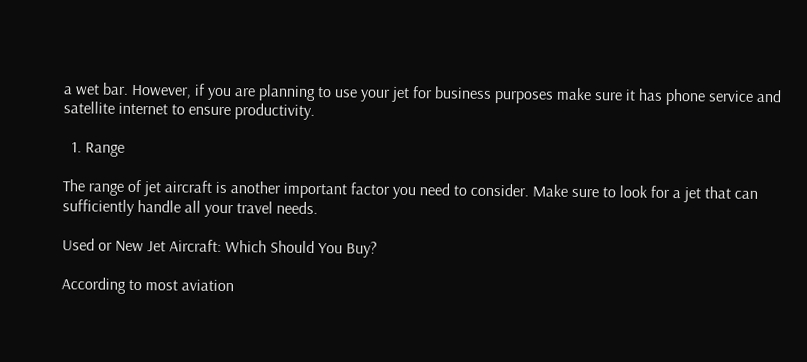a wet bar. However, if you are planning to use your jet for business purposes make sure it has phone service and satellite internet to ensure productivity.

  1. Range

The range of jet aircraft is another important factor you need to consider. Make sure to look for a jet that can sufficiently handle all your travel needs.

Used or New Jet Aircraft: Which Should You Buy?

According to most aviation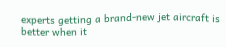experts getting a brand-new jet aircraft is better when it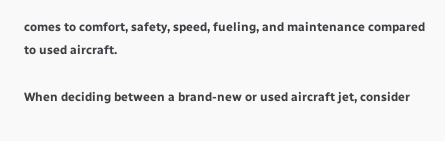comes to comfort, safety, speed, fueling, and maintenance compared to used aircraft.

When deciding between a brand-new or used aircraft jet, consider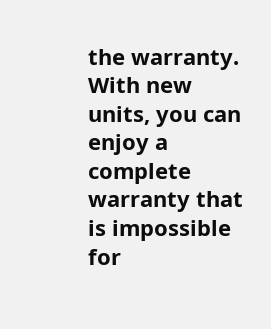the warranty. With new units, you can enjoy a complete warranty that is impossible for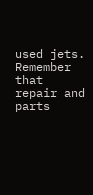used jets. Remember that repair and parts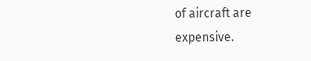of aircraft are expensive.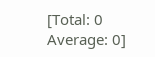[Total: 0 Average: 0]